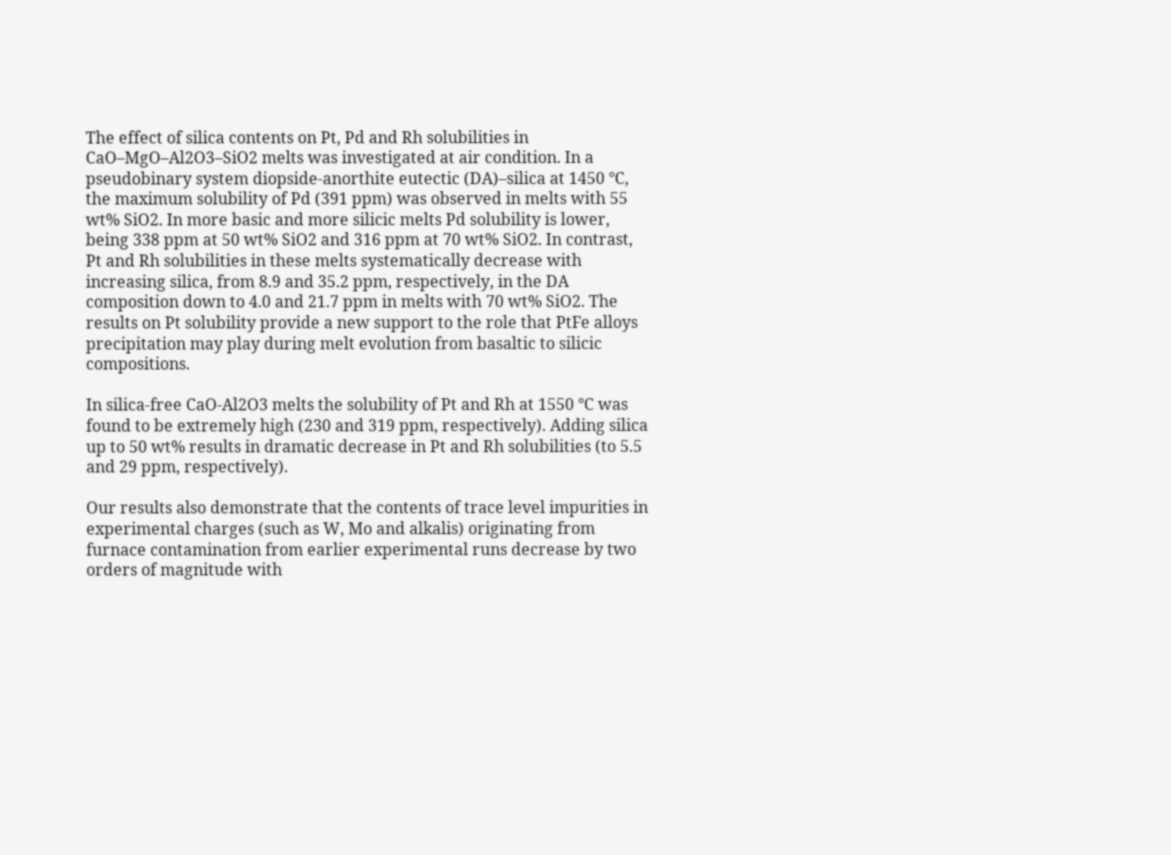The effect of silica contents on Pt, Pd and Rh solubilities in CaO–MgO–Al2O3–SiO2 melts was investigated at air condition. In a pseudobinary system diopside-anorthite eutectic (DA)–silica at 1450 °C, the maximum solubility of Pd (391 ppm) was observed in melts with 55 wt% SiO2. In more basic and more silicic melts Pd solubility is lower, being 338 ppm at 50 wt% SiO2 and 316 ppm at 70 wt% SiO2. In contrast, Pt and Rh solubilities in these melts systematically decrease with increasing silica, from 8.9 and 35.2 ppm, respectively, in the DA composition down to 4.0 and 21.7 ppm in melts with 70 wt% SiO2. The results on Pt solubility provide a new support to the role that PtFe alloys precipitation may play during melt evolution from basaltic to silicic compositions.

In silica-free CaO-Al2O3 melts the solubility of Pt and Rh at 1550 °C was found to be extremely high (230 and 319 ppm, respectively). Adding silica up to 50 wt% results in dramatic decrease in Pt and Rh solubilities (to 5.5 and 29 ppm, respectively).

Our results also demonstrate that the contents of trace level impurities in experimental charges (such as W, Mo and alkalis) originating from furnace contamination from earlier experimental runs decrease by two orders of magnitude with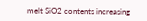melt SiO2 contents increasing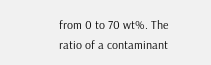from 0 to 70 wt%. The ratio of a contaminant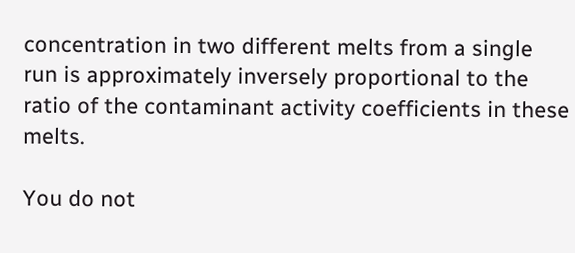concentration in two different melts from a single run is approximately inversely proportional to the ratio of the contaminant activity coefficients in these melts.

You do not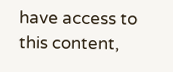have access to this content,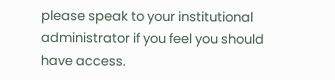please speak to your institutional administrator if you feel you should have access.